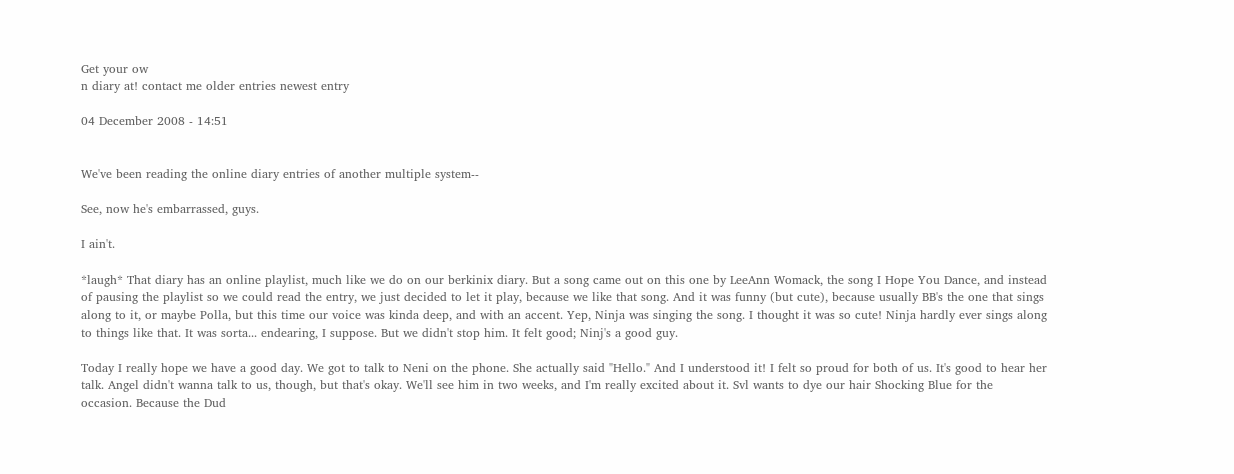Get your ow
n diary at! contact me older entries newest entry

04 December 2008 - 14:51


We've been reading the online diary entries of another multiple system--

See, now he's embarrassed, guys.

I ain't.

*laugh* That diary has an online playlist, much like we do on our berkinix diary. But a song came out on this one by LeeAnn Womack, the song I Hope You Dance, and instead of pausing the playlist so we could read the entry, we just decided to let it play, because we like that song. And it was funny (but cute), because usually BB's the one that sings along to it, or maybe Polla, but this time our voice was kinda deep, and with an accent. Yep, Ninja was singing the song. I thought it was so cute! Ninja hardly ever sings along to things like that. It was sorta... endearing, I suppose. But we didn't stop him. It felt good; Ninj's a good guy.

Today I really hope we have a good day. We got to talk to Neni on the phone. She actually said "Hello." And I understood it! I felt so proud for both of us. It's good to hear her talk. Angel didn't wanna talk to us, though, but that's okay. We'll see him in two weeks, and I'm really excited about it. Svl wants to dye our hair Shocking Blue for the occasion. Because the Dud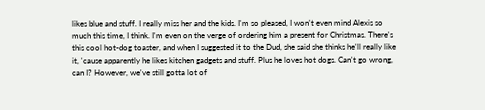likes blue and stuff. I really miss her and the kids. I'm so pleased, I won't even mind Alexis so much this time, I think. I'm even on the verge of ordering him a present for Christmas. There's this cool hot-dog toaster, and when I suggested it to the Dud, she said she thinks he'll really like it, 'cause apparently he likes kitchen gadgets and stuff. Plus he loves hot dogs. Can't go wrong, can I? However, we've still gotta lot of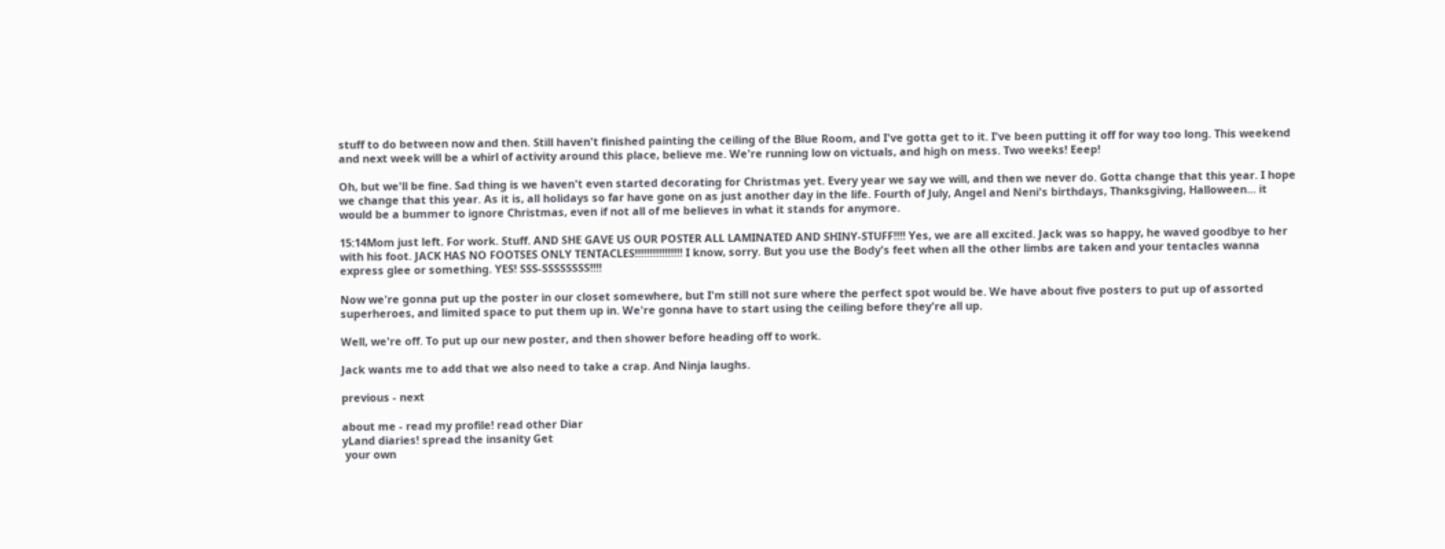stuff to do between now and then. Still haven't finished painting the ceiling of the Blue Room, and I've gotta get to it. I've been putting it off for way too long. This weekend and next week will be a whirl of activity around this place, believe me. We're running low on victuals, and high on mess. Two weeks! Eeep!

Oh, but we'll be fine. Sad thing is we haven't even started decorating for Christmas yet. Every year we say we will, and then we never do. Gotta change that this year. I hope we change that this year. As it is, all holidays so far have gone on as just another day in the life. Fourth of July, Angel and Neni's birthdays, Thanksgiving, Halloween... it would be a bummer to ignore Christmas, even if not all of me believes in what it stands for anymore.

15:14Mom just left. For work. Stuff. AND SHE GAVE US OUR POSTER ALL LAMINATED AND SHINY-STUFF!!!! Yes, we are all excited. Jack was so happy, he waved goodbye to her with his foot. JACK HAS NO FOOTSES ONLY TENTACLES!!!!!!!!!!!!!!!! I know, sorry. But you use the Body's feet when all the other limbs are taken and your tentacles wanna express glee or something. YES! SSS-SSSSSSSS!!!!

Now we're gonna put up the poster in our closet somewhere, but I'm still not sure where the perfect spot would be. We have about five posters to put up of assorted superheroes, and limited space to put them up in. We're gonna have to start using the ceiling before they're all up.

Well, we're off. To put up our new poster, and then shower before heading off to work.

Jack wants me to add that we also need to take a crap. And Ninja laughs.

previous - next

about me - read my profile! read other Diar
yLand diaries! spread the insanity Get
 your own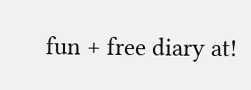fun + free diary at!